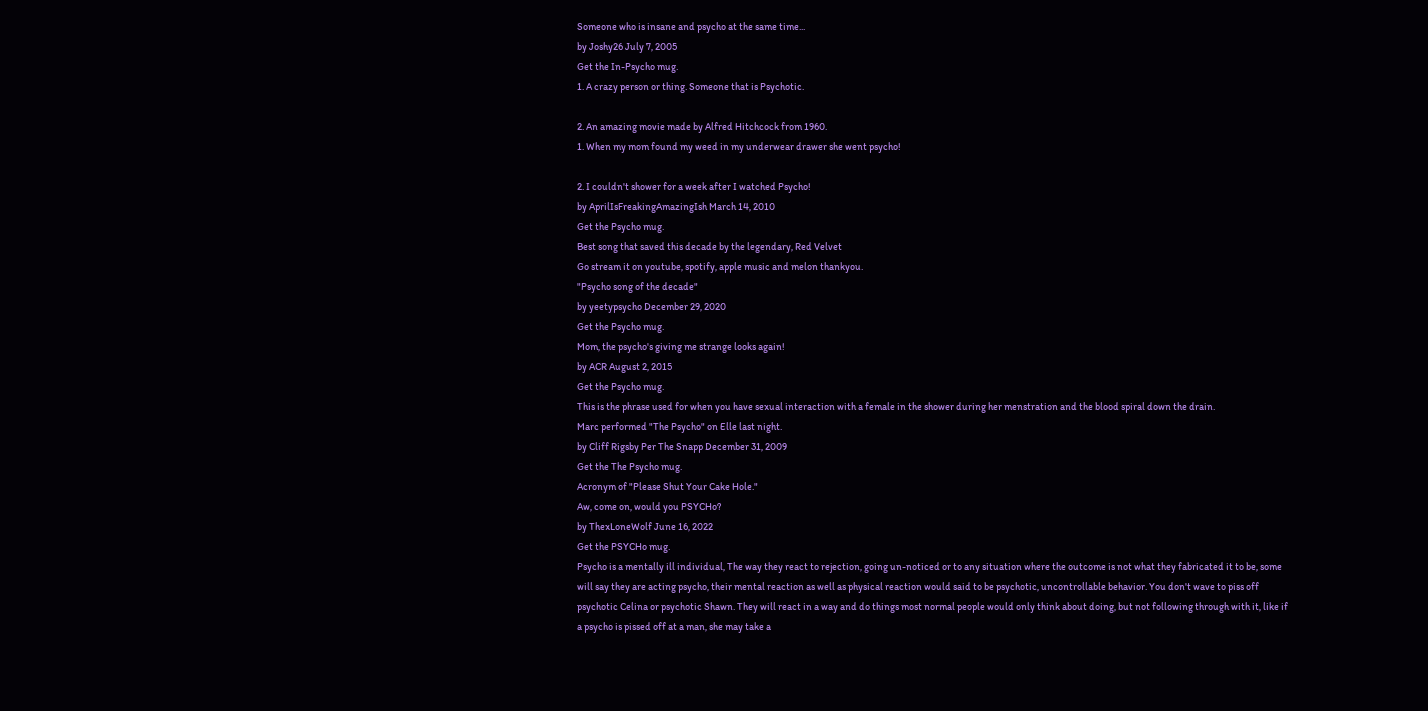Someone who is insane and psycho at the same time...
by Joshy26 July 7, 2005
Get the In-Psycho mug.
1. A crazy person or thing. Someone that is Psychotic.

2. An amazing movie made by Alfred Hitchcock from 1960.
1. When my mom found my weed in my underwear drawer she went psycho!

2. I couldn't shower for a week after I watched Psycho!
by AprilIsFreakingAmazingIsh March 14, 2010
Get the Psycho mug.
Best song that saved this decade by the legendary, Red Velvet
Go stream it on youtube, spotify, apple music and melon thankyou.
"Psycho song of the decade"
by yeetypsycho December 29, 2020
Get the Psycho mug.
Mom, the psycho's giving me strange looks again!
by ACR August 2, 2015
Get the Psycho mug.
This is the phrase used for when you have sexual interaction with a female in the shower during her menstration and the blood spiral down the drain.
Marc performed "The Psycho" on Elle last night.
by Cliff Rigsby Per The Snapp December 31, 2009
Get the The Psycho mug.
Acronym of "Please Shut Your Cake Hole."
Aw, come on, would you PSYCHo?
by ThexLoneWolf June 16, 2022
Get the PSYCHo mug.
Psycho is a mentally ill individual, The way they react to rejection, going un-noticed or to any situation where the outcome is not what they fabricated it to be, some will say they are acting psycho, their mental reaction as well as physical reaction would said to be psychotic, uncontrollable behavior. You don't wave to piss off psychotic Celina or psychotic Shawn. They will react in a way and do things most normal people would only think about doing, but not following through with it, like if a psycho is pissed off at a man, she may take a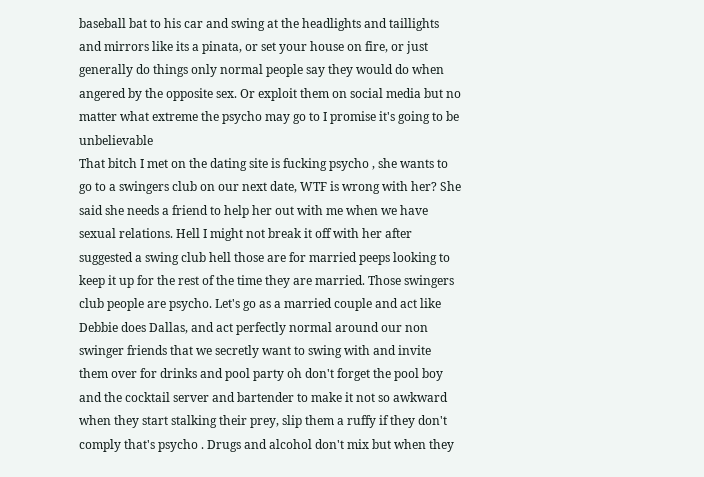baseball bat to his car and swing at the headlights and taillights and mirrors like its a pinata, or set your house on fire, or just generally do things only normal people say they would do when angered by the opposite sex. Or exploit them on social media but no matter what extreme the psycho may go to I promise it's going to be unbelievable
That bitch I met on the dating site is fucking psycho , she wants to go to a swingers club on our next date, WTF is wrong with her? She said she needs a friend to help her out with me when we have sexual relations. Hell I might not break it off with her after suggested a swing club hell those are for married peeps looking to keep it up for the rest of the time they are married. Those swingers club people are psycho. Let's go as a married couple and act like Debbie does Dallas, and act perfectly normal around our non swinger friends that we secretly want to swing with and invite them over for drinks and pool party oh don't forget the pool boy and the cocktail server and bartender to make it not so awkward when they start stalking their prey, slip them a ruffy if they don't comply that's psycho . Drugs and alcohol don't mix but when they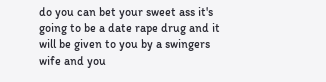do you can bet your sweet ass it's going to be a date rape drug and it will be given to you by a swingers wife and you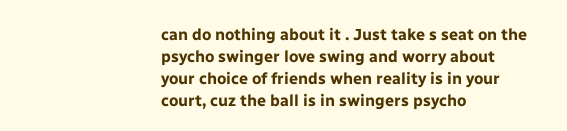can do nothing about it . Just take s seat on the psycho swinger love swing and worry about your choice of friends when reality is in your court, cuz the ball is in swingers psycho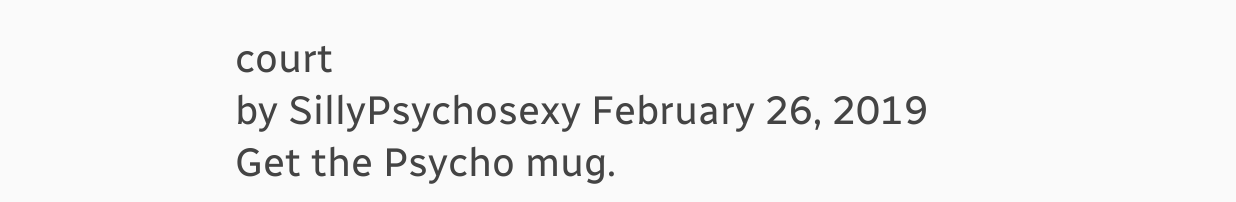court
by SillyPsychosexy February 26, 2019
Get the Psycho mug.